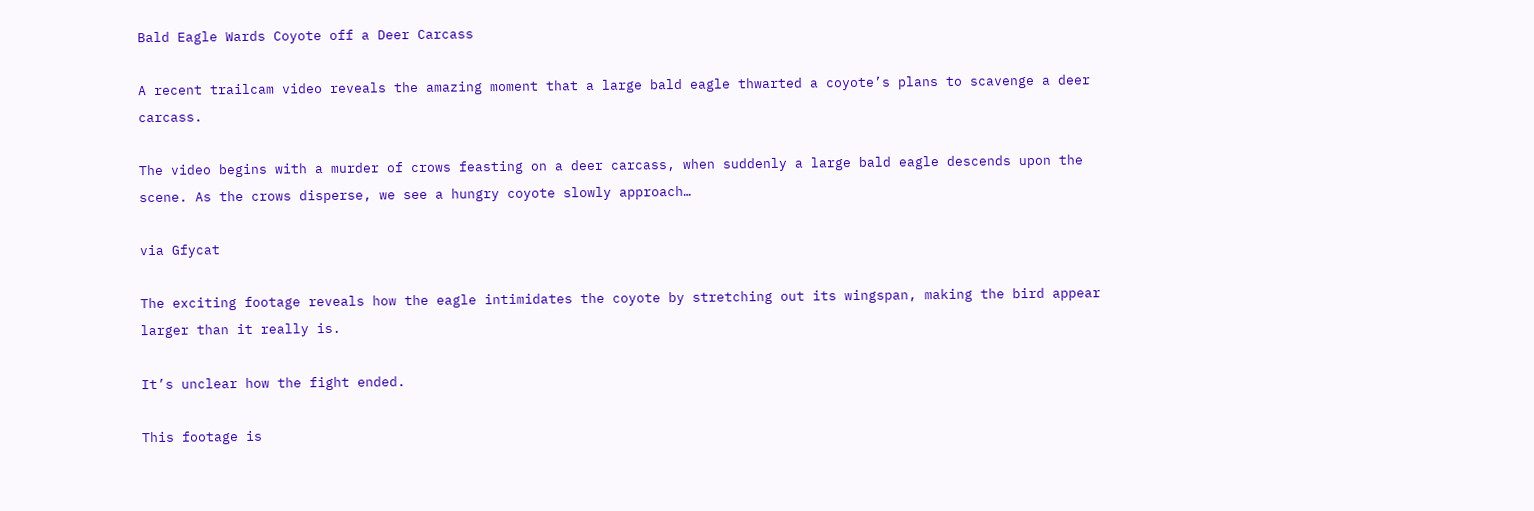Bald Eagle Wards Coyote off a Deer Carcass

A recent trailcam video reveals the amazing moment that a large bald eagle thwarted a coyote’s plans to scavenge a deer carcass.

The video begins with a murder of crows feasting on a deer carcass, when suddenly a large bald eagle descends upon the scene. As the crows disperse, we see a hungry coyote slowly approach…

via Gfycat

The exciting footage reveals how the eagle intimidates the coyote by stretching out its wingspan, making the bird appear larger than it really is.

It’s unclear how the fight ended.

This footage is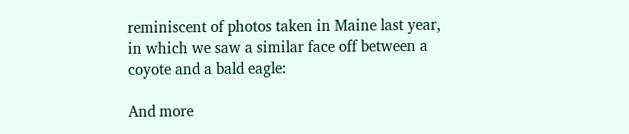reminiscent of photos taken in Maine last year, in which we saw a similar face off between a coyote and a bald eagle:

And more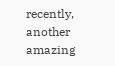recently, another amazing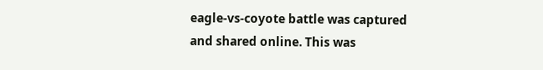eagle-vs-coyote battle was captured and shared online. This was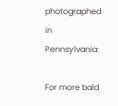photographed in Pennsylvania:

For more bald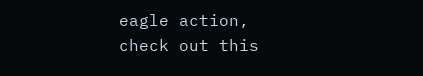eagle action, check out this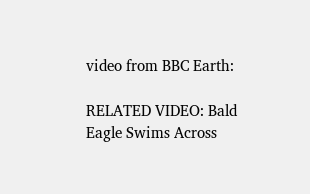video from BBC Earth:

RELATED VIDEO: Bald Eagle Swims Across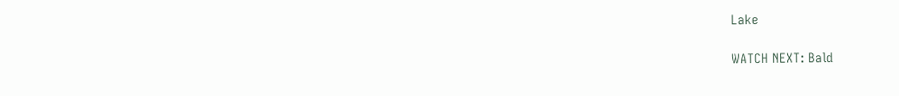Lake

WATCH NEXT: Bald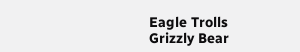Eagle Trolls Grizzly Bear